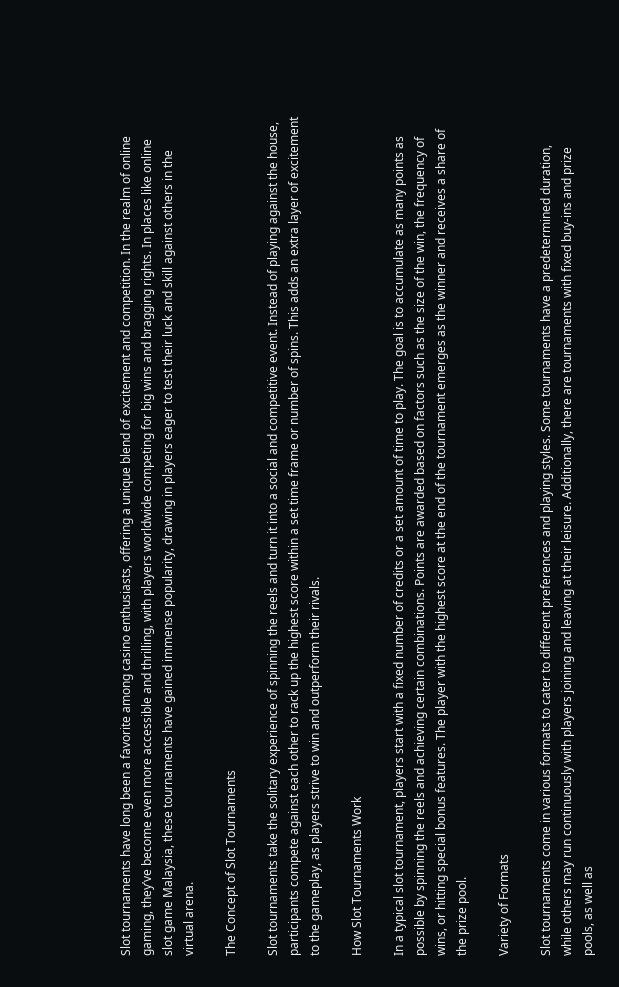Slot tournaments have long been a favorite among casino enthusiasts, offering a unique blend of excitement and competition. In the realm of online gaming, they’ve become even more accessible and thrilling, with players worldwide competing for big wins and bragging rights. In places like online slot game Malaysia, these tournaments have gained immense popularity, drawing in players eager to test their luck and skill against others in the virtual arena.

The Concept of Slot Tournaments

Slot tournaments take the solitary experience of spinning the reels and turn it into a social and competitive event. Instead of playing against the house, participants compete against each other to rack up the highest score within a set time frame or number of spins. This adds an extra layer of excitement to the gameplay, as players strive to win and outperform their rivals.

How Slot Tournaments Work

In a typical slot tournament, players start with a fixed number of credits or a set amount of time to play. The goal is to accumulate as many points as possible by spinning the reels and achieving certain combinations. Points are awarded based on factors such as the size of the win, the frequency of wins, or hitting special bonus features. The player with the highest score at the end of the tournament emerges as the winner and receives a share of the prize pool.

Variety of Formats

Slot tournaments come in various formats to cater to different preferences and playing styles. Some tournaments have a predetermined duration, while others may run continuously with players joining and leaving at their leisure. Additionally, there are tournaments with fixed buy-ins and prize pools, as well as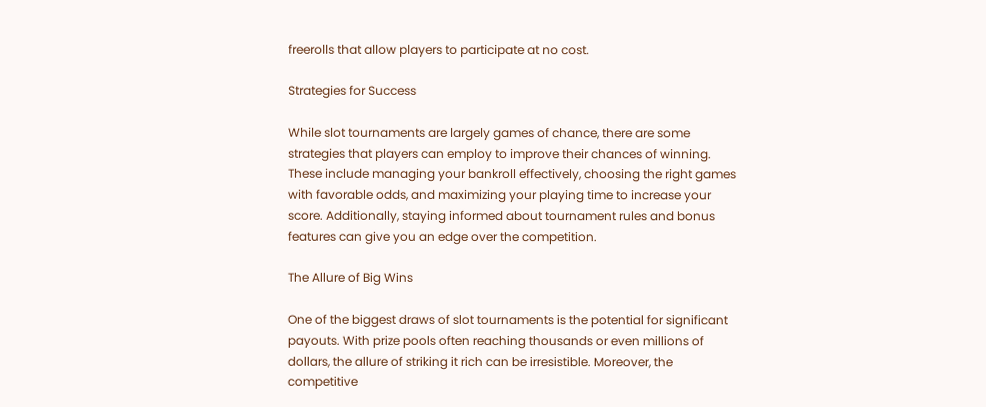freerolls that allow players to participate at no cost.

Strategies for Success

While slot tournaments are largely games of chance, there are some strategies that players can employ to improve their chances of winning. These include managing your bankroll effectively, choosing the right games with favorable odds, and maximizing your playing time to increase your score. Additionally, staying informed about tournament rules and bonus features can give you an edge over the competition.

The Allure of Big Wins

One of the biggest draws of slot tournaments is the potential for significant payouts. With prize pools often reaching thousands or even millions of dollars, the allure of striking it rich can be irresistible. Moreover, the competitive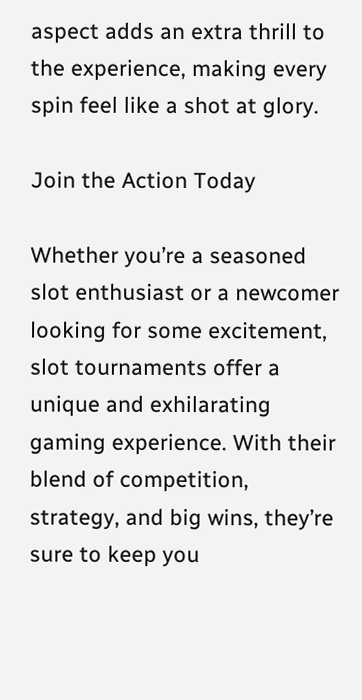aspect adds an extra thrill to the experience, making every spin feel like a shot at glory.

Join the Action Today

Whether you’re a seasoned slot enthusiast or a newcomer looking for some excitement, slot tournaments offer a unique and exhilarating gaming experience. With their blend of competition, strategy, and big wins, they’re sure to keep you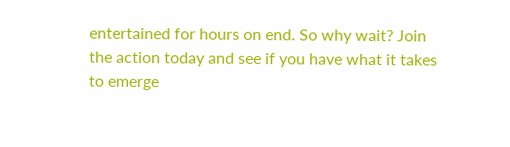entertained for hours on end. So why wait? Join the action today and see if you have what it takes to emerge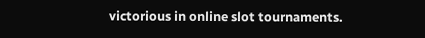victorious in online slot tournaments.